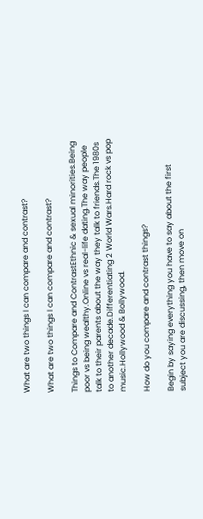What are two things I can compare and contrast?

What are two things I can compare and contrast?

Things to Compare and ContrastEthnic & sexual minorities.Being poor vs being wealthy.Online vs real-life dating.The way people talk to their parents about the way they talk to friends.The 1980s to another decade.Differentiating 2 World Wars.Hard rock vs pop music.Hollywood & Bollywood.

How do you compare and contrast things?

Begin by saying everything you have to say about the first subject you are discussing, then move on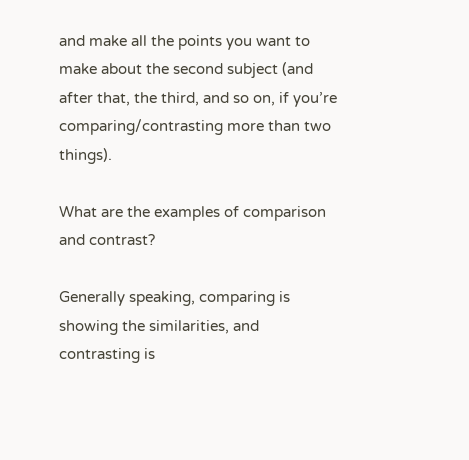and make all the points you want to make about the second subject (and after that, the third, and so on, if you’re comparing/contrasting more than two things).

What are the examples of comparison and contrast?

Generally speaking, comparing is showing the similarities, and contrasting is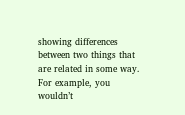showing differences between two things that are related in some way. For example, you wouldn’t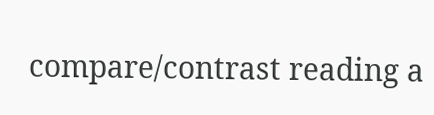compare/contrast reading a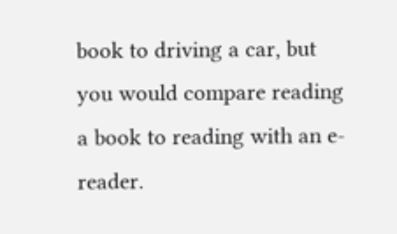book to driving a car, but you would compare reading a book to reading with an e-reader.